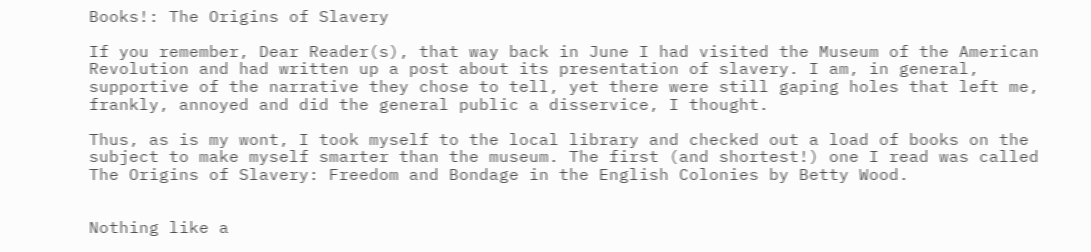Books!: The Origins of Slavery

If you remember, Dear Reader(s), that way back in June I had visited the Museum of the American Revolution and had written up a post about its presentation of slavery. I am, in general, supportive of the narrative they chose to tell, yet there were still gaping holes that left me, frankly, annoyed and did the general public a disservice, I thought.

Thus, as is my wont, I took myself to the local library and checked out a load of books on the subject to make myself smarter than the museum. The first (and shortest!) one I read was called The Origins of Slavery: Freedom and Bondage in the English Colonies by Betty Wood.


Nothing like a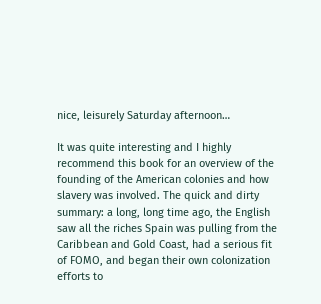nice, leisurely Saturday afternoon…

It was quite interesting and I highly recommend this book for an overview of the founding of the American colonies and how slavery was involved. The quick and dirty summary: a long, long time ago, the English saw all the riches Spain was pulling from the Caribbean and Gold Coast, had a serious fit of FOMO, and began their own colonization efforts to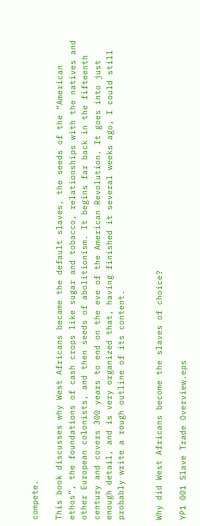compete.

This book discusses why West Africans became the default slaves, the seeds of the “American ethos”, the foundations of cash crops like sugar and tobacco, relationships with the natives and other European colonists, and then seeds of abolitionism. It begins far back in the fifteenth century and covers 300 years to end on the eve of the American Revolution. It goes into just enough detail, and is very organized that, having finished it several weeks ago, I could still probably write a rough outline of its content.


Why did West Africans become the slaves of choice?

YP1 001 Slave Trade Overview.eps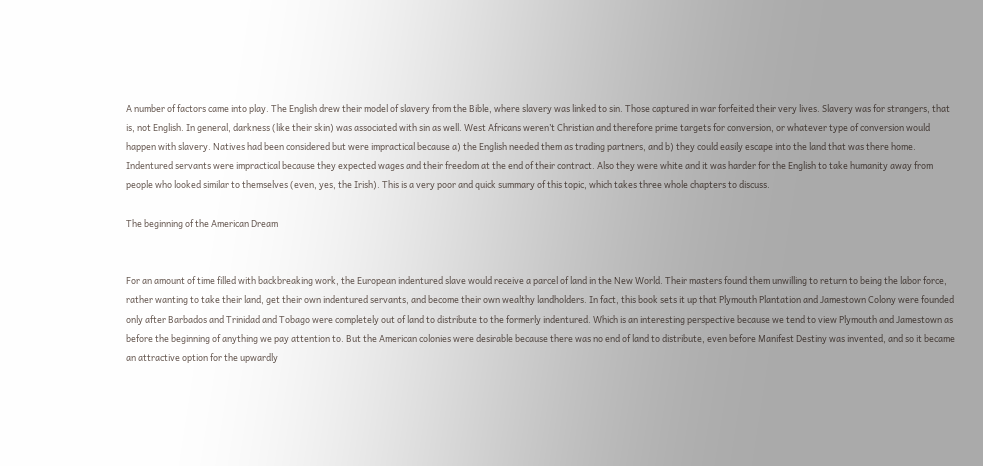A number of factors came into play. The English drew their model of slavery from the Bible, where slavery was linked to sin. Those captured in war forfeited their very lives. Slavery was for strangers, that is, not English. In general, darkness (like their skin) was associated with sin as well. West Africans weren’t Christian and therefore prime targets for conversion, or whatever type of conversion would happen with slavery. Natives had been considered but were impractical because a) the English needed them as trading partners, and b) they could easily escape into the land that was there home. Indentured servants were impractical because they expected wages and their freedom at the end of their contract. Also they were white and it was harder for the English to take humanity away from people who looked similar to themselves (even, yes, the Irish). This is a very poor and quick summary of this topic, which takes three whole chapters to discuss.

The beginning of the American Dream


For an amount of time filled with backbreaking work, the European indentured slave would receive a parcel of land in the New World. Their masters found them unwilling to return to being the labor force, rather wanting to take their land, get their own indentured servants, and become their own wealthy landholders. In fact, this book sets it up that Plymouth Plantation and Jamestown Colony were founded only after Barbados and Trinidad and Tobago were completely out of land to distribute to the formerly indentured. Which is an interesting perspective because we tend to view Plymouth and Jamestown as before the beginning of anything we pay attention to. But the American colonies were desirable because there was no end of land to distribute, even before Manifest Destiny was invented, and so it became an attractive option for the upwardly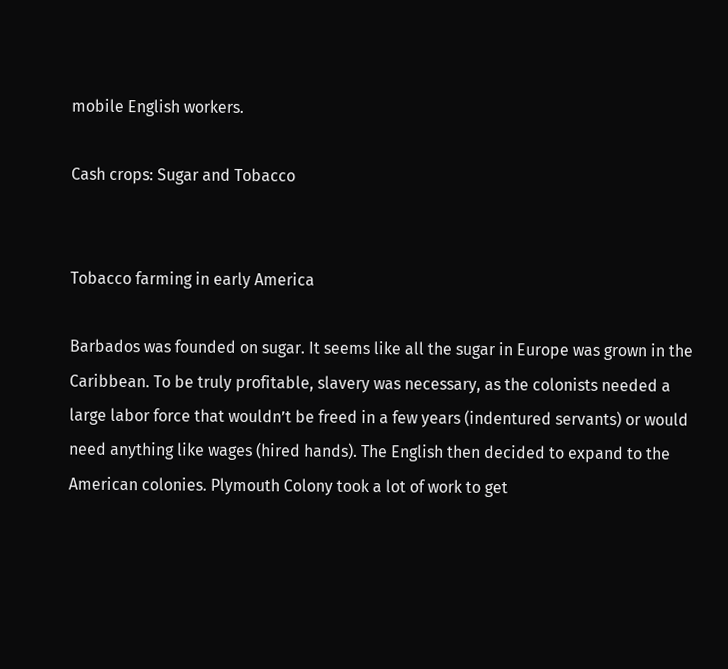mobile English workers.

Cash crops: Sugar and Tobacco


Tobacco farming in early America

Barbados was founded on sugar. It seems like all the sugar in Europe was grown in the Caribbean. To be truly profitable, slavery was necessary, as the colonists needed a large labor force that wouldn’t be freed in a few years (indentured servants) or would need anything like wages (hired hands). The English then decided to expand to the American colonies. Plymouth Colony took a lot of work to get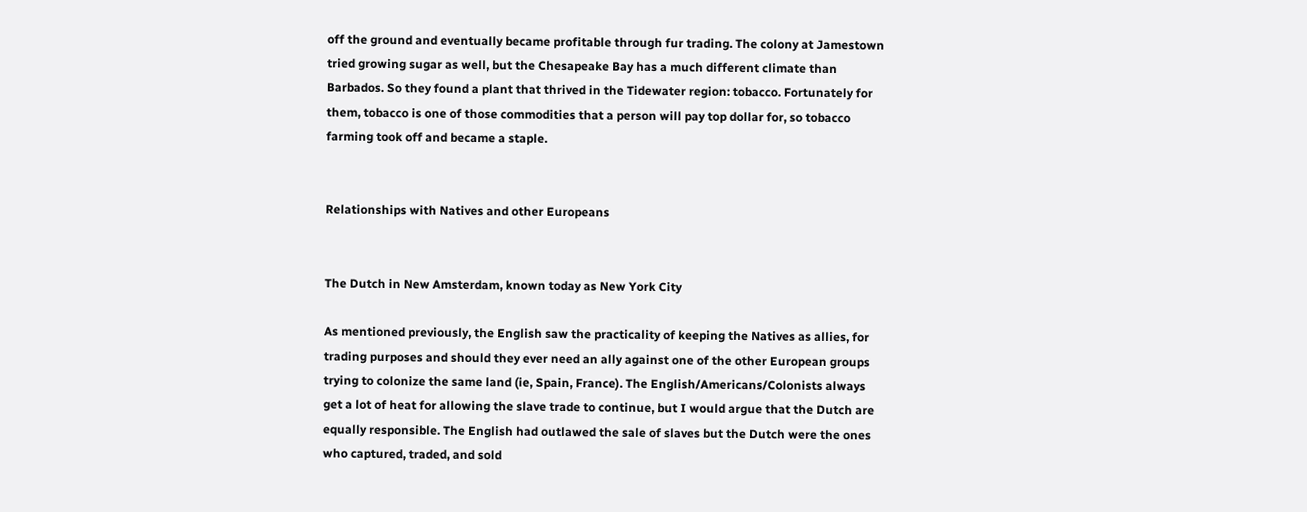off the ground and eventually became profitable through fur trading. The colony at Jamestown tried growing sugar as well, but the Chesapeake Bay has a much different climate than Barbados. So they found a plant that thrived in the Tidewater region: tobacco. Fortunately for them, tobacco is one of those commodities that a person will pay top dollar for, so tobacco farming took off and became a staple.


Relationships with Natives and other Europeans


The Dutch in New Amsterdam, known today as New York City

As mentioned previously, the English saw the practicality of keeping the Natives as allies, for trading purposes and should they ever need an ally against one of the other European groups trying to colonize the same land (ie, Spain, France). The English/Americans/Colonists always get a lot of heat for allowing the slave trade to continue, but I would argue that the Dutch are equally responsible. The English had outlawed the sale of slaves but the Dutch were the ones who captured, traded, and sold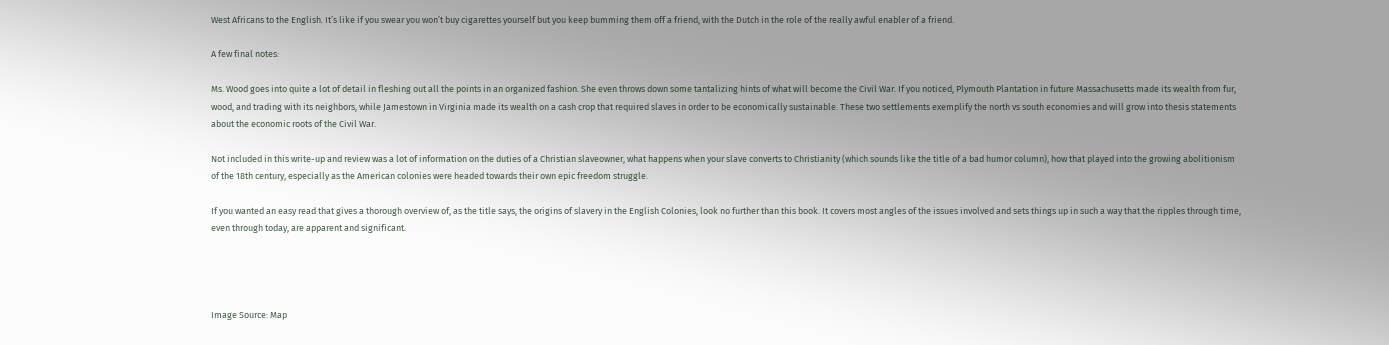West Africans to the English. It’s like if you swear you won’t buy cigarettes yourself but you keep bumming them off a friend, with the Dutch in the role of the really awful enabler of a friend.

A few final notes:

Ms. Wood goes into quite a lot of detail in fleshing out all the points in an organized fashion. She even throws down some tantalizing hints of what will become the Civil War. If you noticed, Plymouth Plantation in future Massachusetts made its wealth from fur, wood, and trading with its neighbors, while Jamestown in Virginia made its wealth on a cash crop that required slaves in order to be economically sustainable. These two settlements exemplify the north vs south economies and will grow into thesis statements about the economic roots of the Civil War.

Not included in this write-up and review was a lot of information on the duties of a Christian slaveowner, what happens when your slave converts to Christianity (which sounds like the title of a bad humor column), how that played into the growing abolitionism of the 18th century, especially as the American colonies were headed towards their own epic freedom struggle.

If you wanted an easy read that gives a thorough overview of, as the title says, the origins of slavery in the English Colonies, look no further than this book. It covers most angles of the issues involved and sets things up in such a way that the ripples through time, even through today, are apparent and significant.




Image Source: Map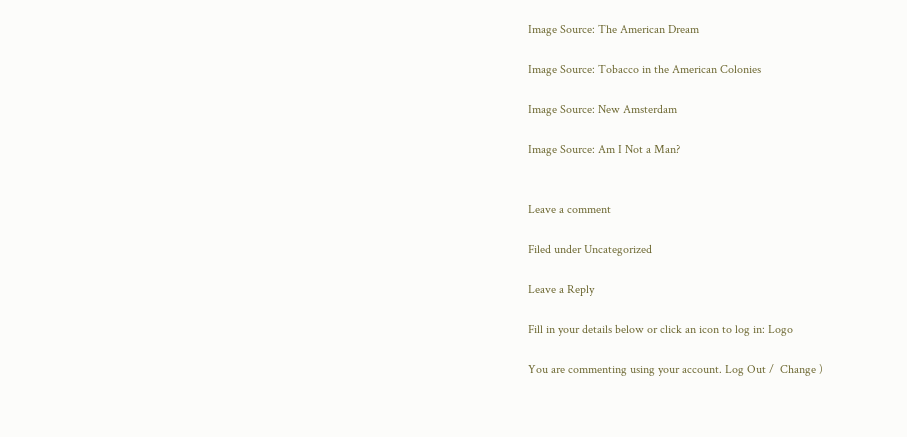Image Source: The American Dream

Image Source: Tobacco in the American Colonies

Image Source: New Amsterdam

Image Source: Am I Not a Man?


Leave a comment

Filed under Uncategorized

Leave a Reply

Fill in your details below or click an icon to log in: Logo

You are commenting using your account. Log Out /  Change )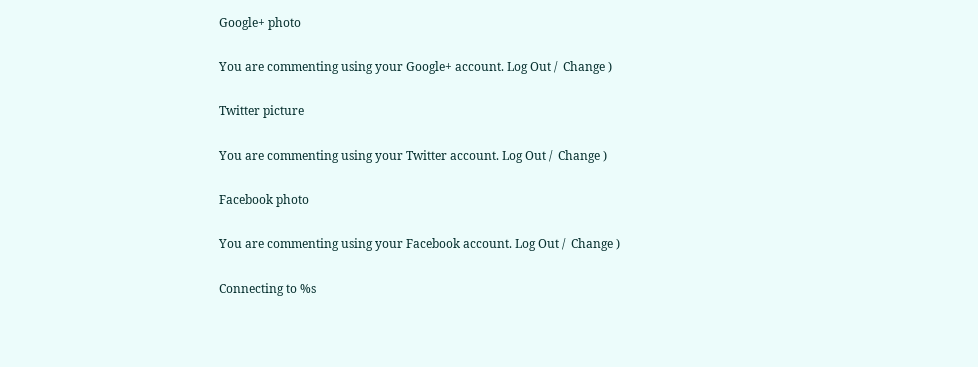Google+ photo

You are commenting using your Google+ account. Log Out /  Change )

Twitter picture

You are commenting using your Twitter account. Log Out /  Change )

Facebook photo

You are commenting using your Facebook account. Log Out /  Change )

Connecting to %s